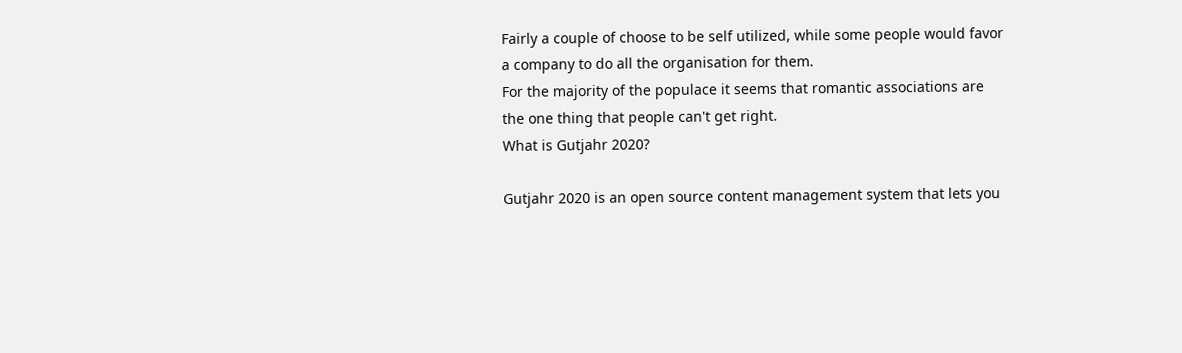Fairly a couple of choose to be self utilized, while some people would favor a company to do all the organisation for them.
For the majority of the populace it seems that romantic associations are the one thing that people can't get right.
What is Gutjahr 2020?

Gutjahr 2020 is an open source content management system that lets you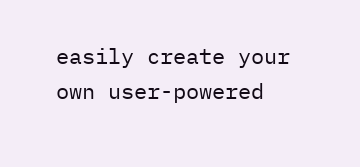easily create your own user-powered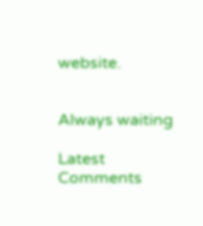website.


Always waiting

Latest Comments